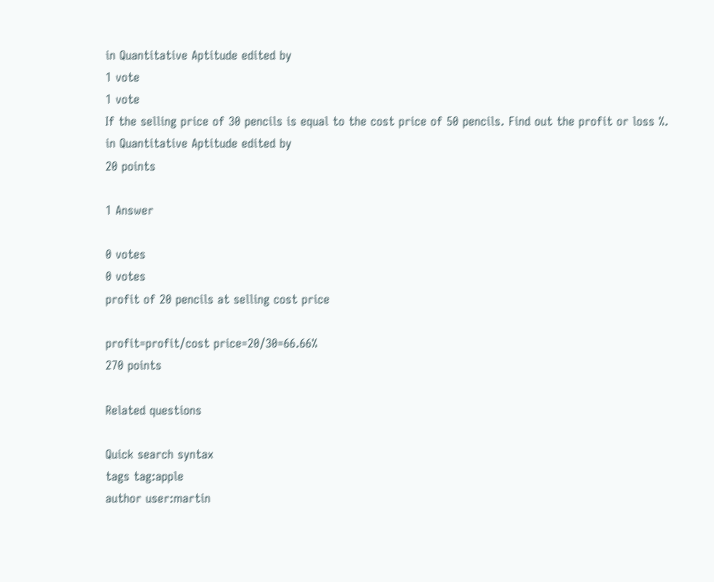in Quantitative Aptitude edited by
1 vote
1 vote
If the selling price of 30 pencils is equal to the cost price of 50 pencils. Find out the profit or loss %.
in Quantitative Aptitude edited by
20 points

1 Answer

0 votes
0 votes
profit of 20 pencils at selling cost price

profit=profit/cost price=20/30=66.66%
270 points

Related questions

Quick search syntax
tags tag:apple
author user:martin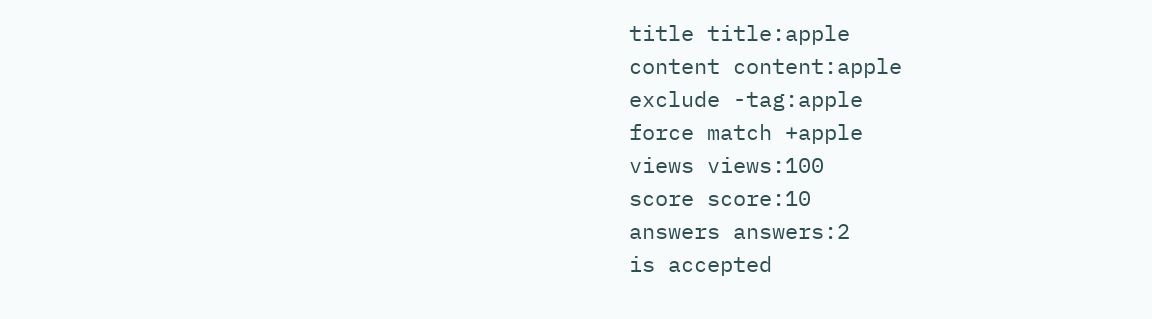title title:apple
content content:apple
exclude -tag:apple
force match +apple
views views:100
score score:10
answers answers:2
is accepted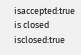isaccepted:true
is closed isclosed:true